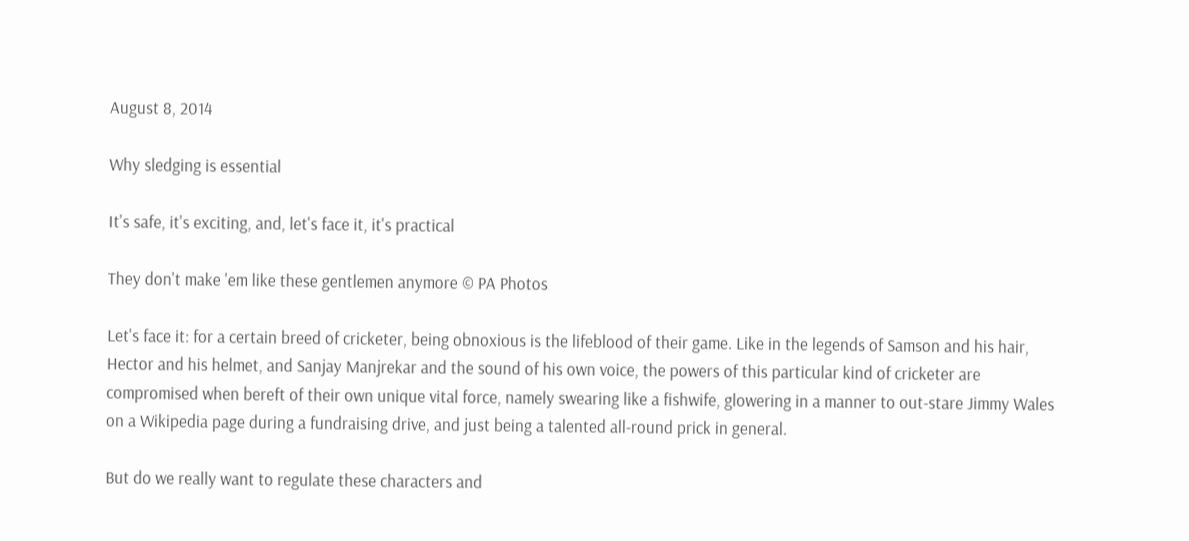August 8, 2014

Why sledging is essential

It's safe, it's exciting, and, let's face it, it's practical

They don't make 'em like these gentlemen anymore © PA Photos

Let's face it: for a certain breed of cricketer, being obnoxious is the lifeblood of their game. Like in the legends of Samson and his hair, Hector and his helmet, and Sanjay Manjrekar and the sound of his own voice, the powers of this particular kind of cricketer are compromised when bereft of their own unique vital force, namely swearing like a fishwife, glowering in a manner to out-stare Jimmy Wales on a Wikipedia page during a fundraising drive, and just being a talented all-round prick in general.

But do we really want to regulate these characters and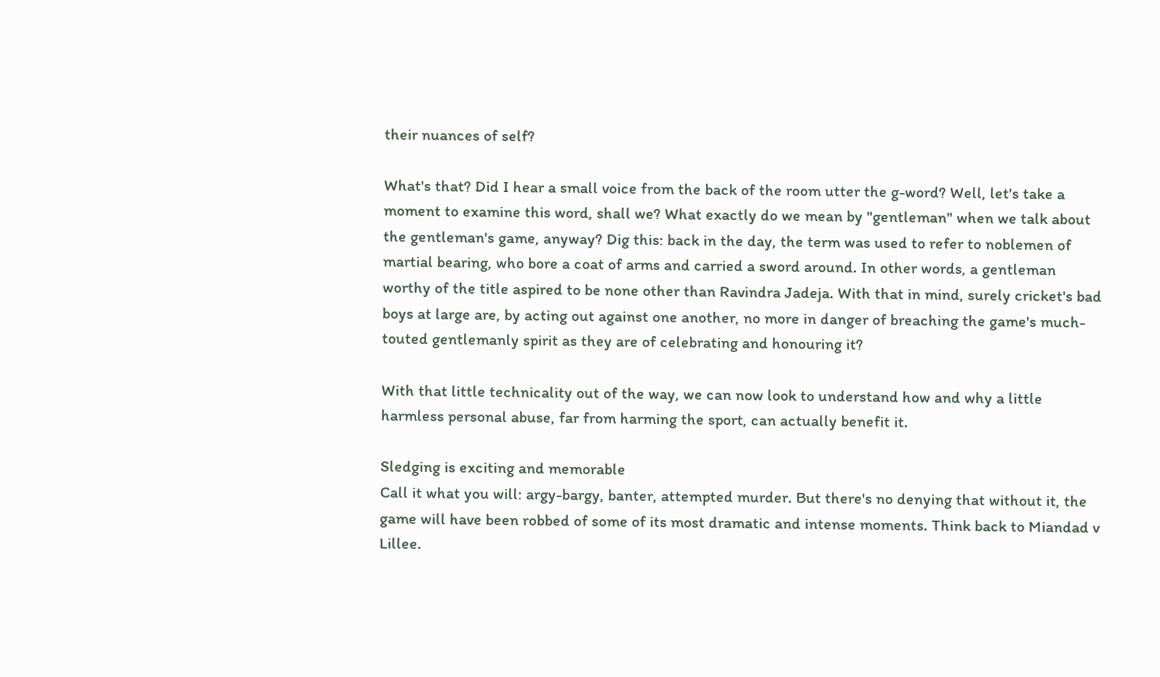their nuances of self?

What's that? Did I hear a small voice from the back of the room utter the g-word? Well, let's take a moment to examine this word, shall we? What exactly do we mean by "gentleman" when we talk about the gentleman's game, anyway? Dig this: back in the day, the term was used to refer to noblemen of martial bearing, who bore a coat of arms and carried a sword around. In other words, a gentleman worthy of the title aspired to be none other than Ravindra Jadeja. With that in mind, surely cricket's bad boys at large are, by acting out against one another, no more in danger of breaching the game's much-touted gentlemanly spirit as they are of celebrating and honouring it?

With that little technicality out of the way, we can now look to understand how and why a little harmless personal abuse, far from harming the sport, can actually benefit it.

Sledging is exciting and memorable
Call it what you will: argy-bargy, banter, attempted murder. But there's no denying that without it, the game will have been robbed of some of its most dramatic and intense moments. Think back to Miandad v Lillee.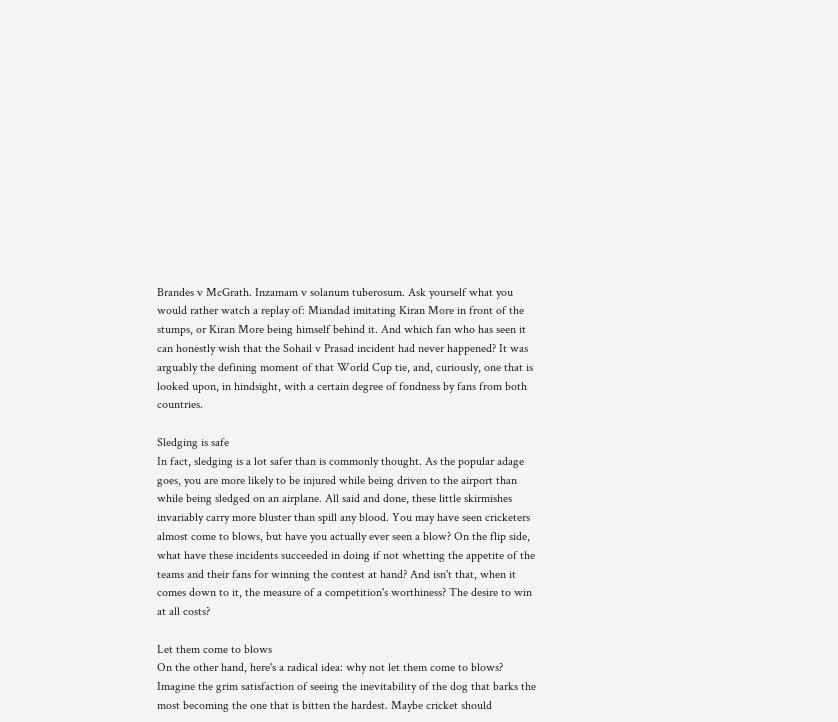Brandes v McGrath. Inzamam v solanum tuberosum. Ask yourself what you would rather watch a replay of: Miandad imitating Kiran More in front of the stumps, or Kiran More being himself behind it. And which fan who has seen it can honestly wish that the Sohail v Prasad incident had never happened? It was arguably the defining moment of that World Cup tie, and, curiously, one that is looked upon, in hindsight, with a certain degree of fondness by fans from both countries.

Sledging is safe
In fact, sledging is a lot safer than is commonly thought. As the popular adage goes, you are more likely to be injured while being driven to the airport than while being sledged on an airplane. All said and done, these little skirmishes invariably carry more bluster than spill any blood. You may have seen cricketers almost come to blows, but have you actually ever seen a blow? On the flip side, what have these incidents succeeded in doing if not whetting the appetite of the teams and their fans for winning the contest at hand? And isn't that, when it comes down to it, the measure of a competition's worthiness? The desire to win at all costs?

Let them come to blows
On the other hand, here's a radical idea: why not let them come to blows? Imagine the grim satisfaction of seeing the inevitability of the dog that barks the most becoming the one that is bitten the hardest. Maybe cricket should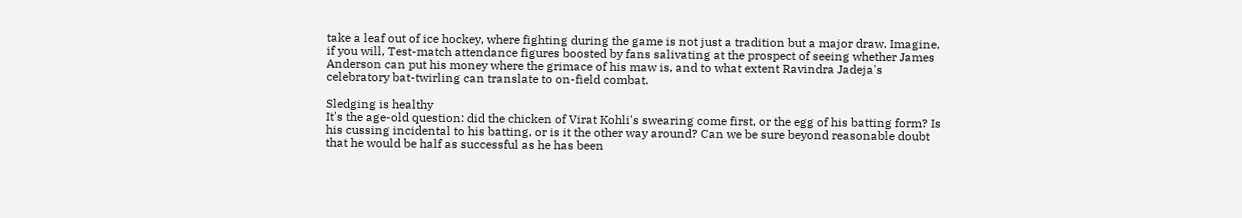take a leaf out of ice hockey, where fighting during the game is not just a tradition but a major draw. Imagine, if you will, Test-match attendance figures boosted by fans salivating at the prospect of seeing whether James Anderson can put his money where the grimace of his maw is, and to what extent Ravindra Jadeja's celebratory bat-twirling can translate to on-field combat.

Sledging is healthy
It's the age-old question: did the chicken of Virat Kohli's swearing come first, or the egg of his batting form? Is his cussing incidental to his batting, or is it the other way around? Can we be sure beyond reasonable doubt that he would be half as successful as he has been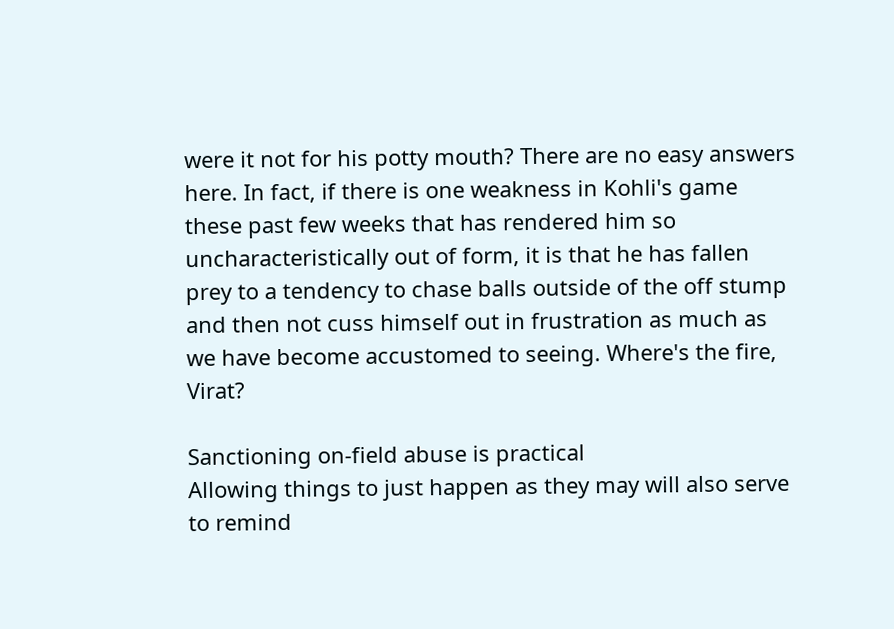were it not for his potty mouth? There are no easy answers here. In fact, if there is one weakness in Kohli's game these past few weeks that has rendered him so uncharacteristically out of form, it is that he has fallen prey to a tendency to chase balls outside of the off stump and then not cuss himself out in frustration as much as we have become accustomed to seeing. Where's the fire, Virat?

Sanctioning on-field abuse is practical
Allowing things to just happen as they may will also serve to remind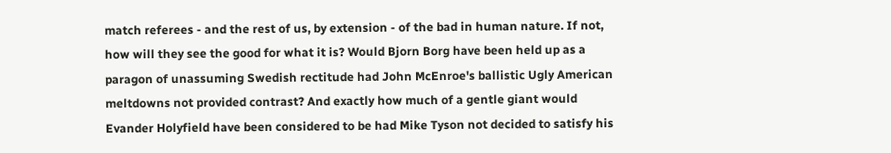match referees - and the rest of us, by extension - of the bad in human nature. If not, how will they see the good for what it is? Would Bjorn Borg have been held up as a paragon of unassuming Swedish rectitude had John McEnroe's ballistic Ugly American meltdowns not provided contrast? And exactly how much of a gentle giant would Evander Holyfield have been considered to be had Mike Tyson not decided to satisfy his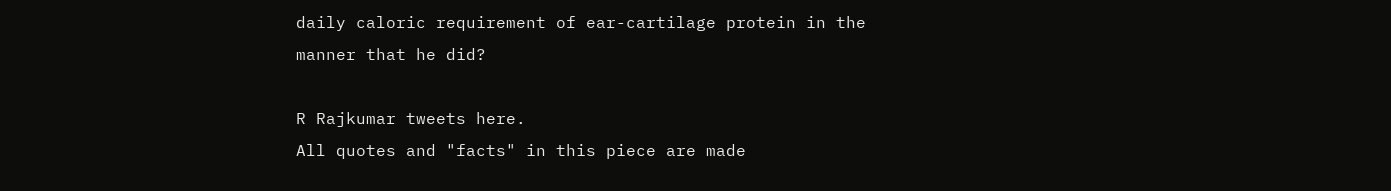daily caloric requirement of ear-cartilage protein in the manner that he did?

R Rajkumar tweets here.
All quotes and "facts" in this piece are made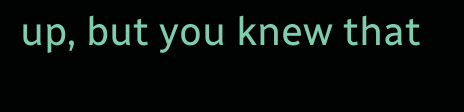up, but you knew that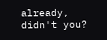already, didn't you?